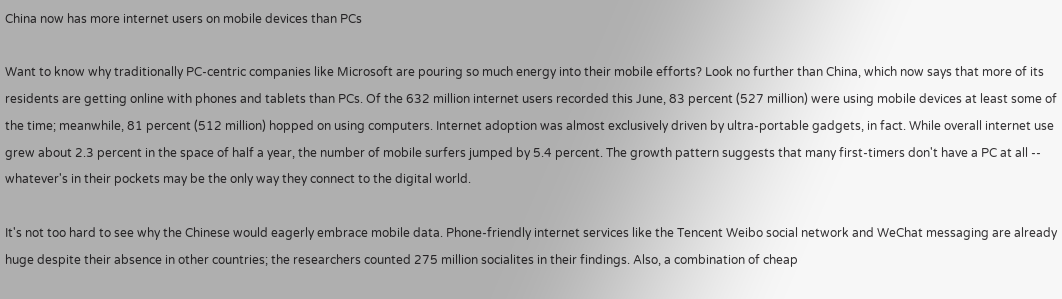China now has more internet users on mobile devices than PCs

Want to know why traditionally PC-centric companies like Microsoft are pouring so much energy into their mobile efforts? Look no further than China, which now says that more of its residents are getting online with phones and tablets than PCs. Of the 632 million internet users recorded this June, 83 percent (527 million) were using mobile devices at least some of the time; meanwhile, 81 percent (512 million) hopped on using computers. Internet adoption was almost exclusively driven by ultra-portable gadgets, in fact. While overall internet use grew about 2.3 percent in the space of half a year, the number of mobile surfers jumped by 5.4 percent. The growth pattern suggests that many first-timers don't have a PC at all -- whatever's in their pockets may be the only way they connect to the digital world.

It's not too hard to see why the Chinese would eagerly embrace mobile data. Phone-friendly internet services like the Tencent Weibo social network and WeChat messaging are already huge despite their absence in other countries; the researchers counted 275 million socialites in their findings. Also, a combination of cheap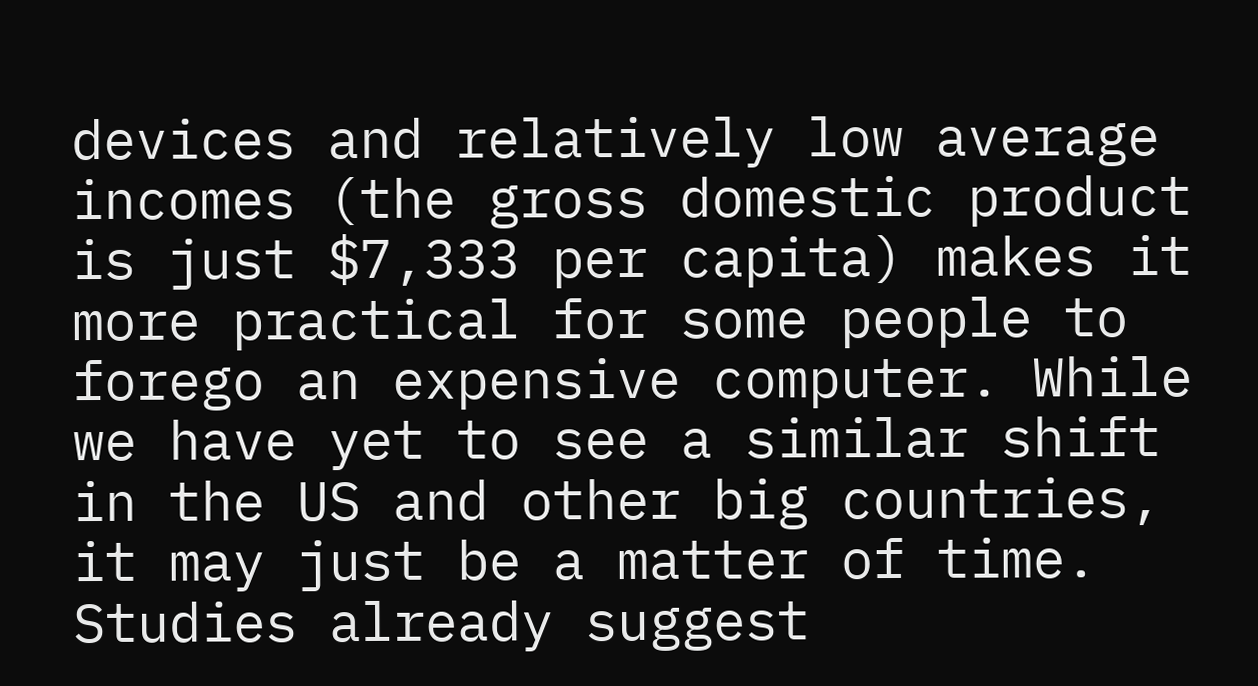devices and relatively low average incomes (the gross domestic product is just $7,333 per capita) makes it more practical for some people to forego an expensive computer. While we have yet to see a similar shift in the US and other big countries, it may just be a matter of time. Studies already suggest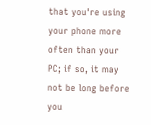that you're using your phone more often than your PC; if so, it may not be long before you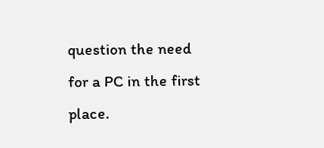question the need for a PC in the first place.